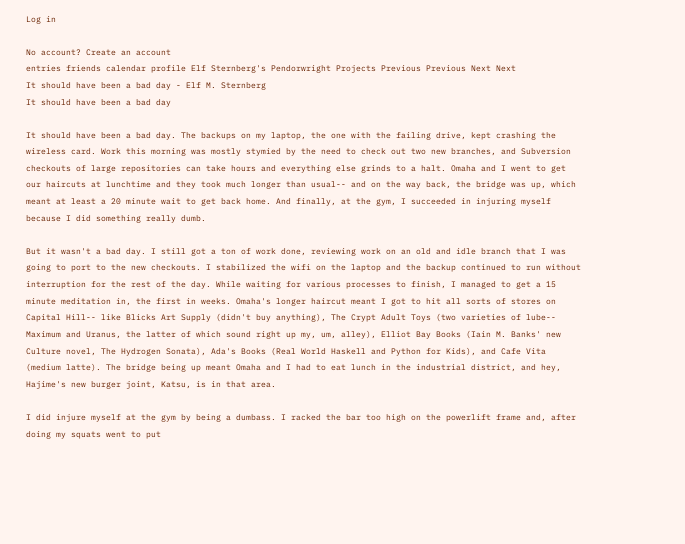Log in

No account? Create an account
entries friends calendar profile Elf Sternberg's Pendorwright Projects Previous Previous Next Next
It should have been a bad day - Elf M. Sternberg
It should have been a bad day

It should have been a bad day. The backups on my laptop, the one with the failing drive, kept crashing the wireless card. Work this morning was mostly stymied by the need to check out two new branches, and Subversion checkouts of large repositories can take hours and everything else grinds to a halt. Omaha and I went to get our haircuts at lunchtime and they took much longer than usual-- and on the way back, the bridge was up, which meant at least a 20 minute wait to get back home. And finally, at the gym, I succeeded in injuring myself because I did something really dumb.

But it wasn't a bad day. I still got a ton of work done, reviewing work on an old and idle branch that I was going to port to the new checkouts. I stabilized the wifi on the laptop and the backup continued to run without interruption for the rest of the day. While waiting for various processes to finish, I managed to get a 15 minute meditation in, the first in weeks. Omaha's longer haircut meant I got to hit all sorts of stores on Capital Hill-- like Blicks Art Supply (didn't buy anything), The Crypt Adult Toys (two varieties of lube-- Maximum and Uranus, the latter of which sound right up my, um, alley), Elliot Bay Books (Iain M. Banks' new Culture novel, The Hydrogen Sonata), Ada's Books (Real World Haskell and Python for Kids), and Cafe Vita (medium latte). The bridge being up meant Omaha and I had to eat lunch in the industrial district, and hey, Hajime's new burger joint, Katsu, is in that area.

I did injure myself at the gym by being a dumbass. I racked the bar too high on the powerlift frame and, after doing my squats went to put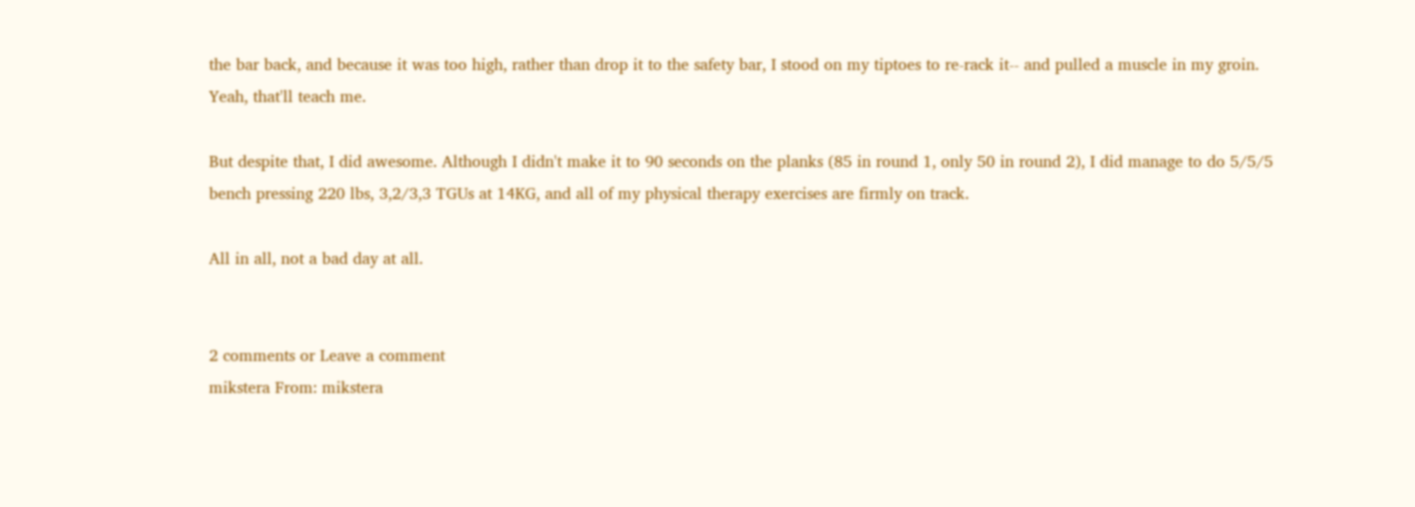the bar back, and because it was too high, rather than drop it to the safety bar, I stood on my tiptoes to re-rack it-- and pulled a muscle in my groin. Yeah, that'll teach me.

But despite that, I did awesome. Although I didn't make it to 90 seconds on the planks (85 in round 1, only 50 in round 2), I did manage to do 5/5/5 bench pressing 220 lbs, 3,2/3,3 TGUs at 14KG, and all of my physical therapy exercises are firmly on track.

All in all, not a bad day at all.


2 comments or Leave a comment
mikstera From: mikstera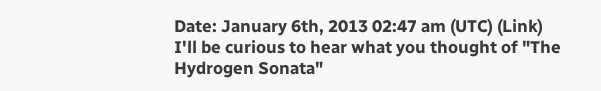Date: January 6th, 2013 02:47 am (UTC) (Link)
I'll be curious to hear what you thought of "The Hydrogen Sonata"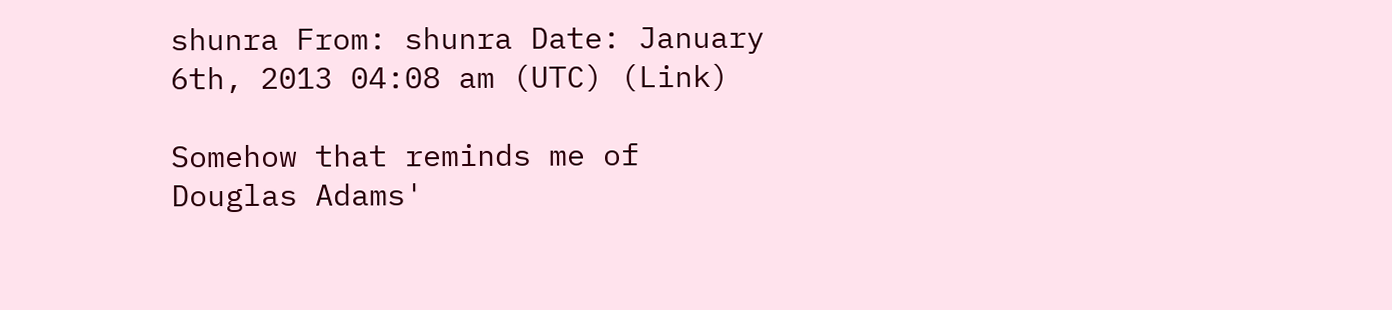shunra From: shunra Date: January 6th, 2013 04:08 am (UTC) (Link)

Somehow that reminds me of Douglas Adams'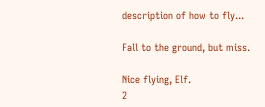description of how to fly...

Fall to the ground, but miss.

Nice flying, Elf.
2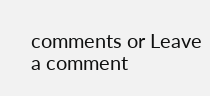comments or Leave a comment